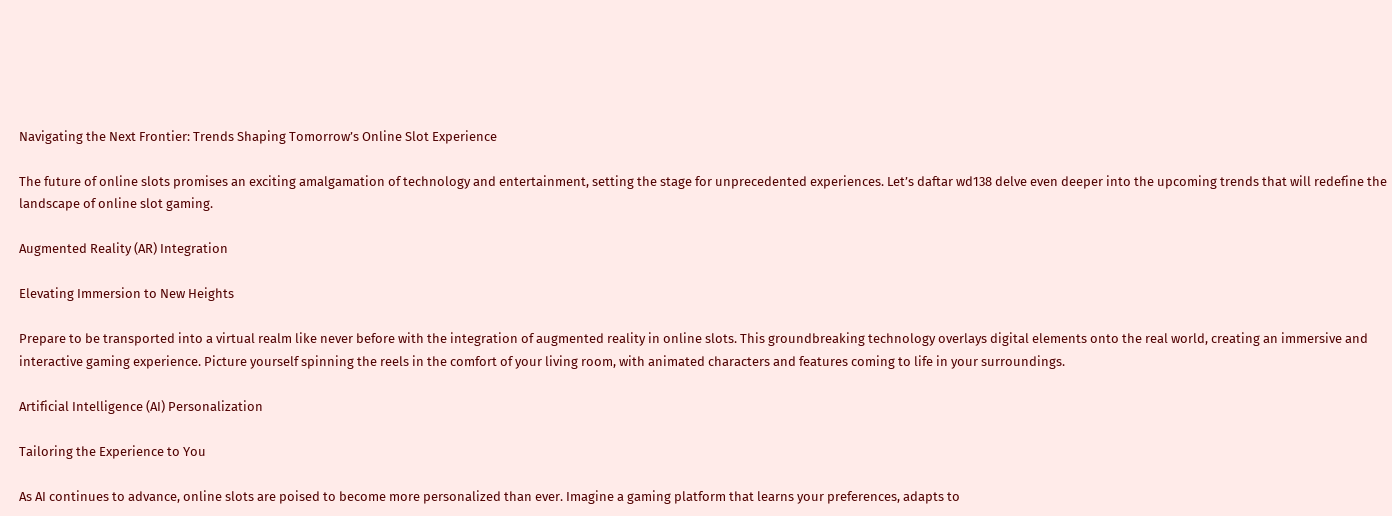Navigating the Next Frontier: Trends Shaping Tomorrow’s Online Slot Experience

The future of online slots promises an exciting amalgamation of technology and entertainment, setting the stage for unprecedented experiences. Let’s daftar wd138 delve even deeper into the upcoming trends that will redefine the landscape of online slot gaming.

Augmented Reality (AR) Integration

Elevating Immersion to New Heights

Prepare to be transported into a virtual realm like never before with the integration of augmented reality in online slots. This groundbreaking technology overlays digital elements onto the real world, creating an immersive and interactive gaming experience. Picture yourself spinning the reels in the comfort of your living room, with animated characters and features coming to life in your surroundings.

Artificial Intelligence (AI) Personalization

Tailoring the Experience to You

As AI continues to advance, online slots are poised to become more personalized than ever. Imagine a gaming platform that learns your preferences, adapts to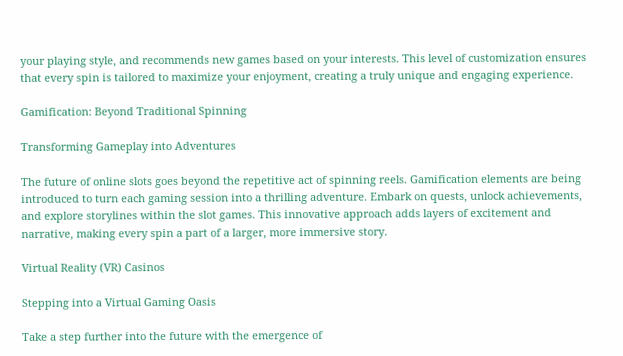your playing style, and recommends new games based on your interests. This level of customization ensures that every spin is tailored to maximize your enjoyment, creating a truly unique and engaging experience.

Gamification: Beyond Traditional Spinning

Transforming Gameplay into Adventures

The future of online slots goes beyond the repetitive act of spinning reels. Gamification elements are being introduced to turn each gaming session into a thrilling adventure. Embark on quests, unlock achievements, and explore storylines within the slot games. This innovative approach adds layers of excitement and narrative, making every spin a part of a larger, more immersive story.

Virtual Reality (VR) Casinos

Stepping into a Virtual Gaming Oasis

Take a step further into the future with the emergence of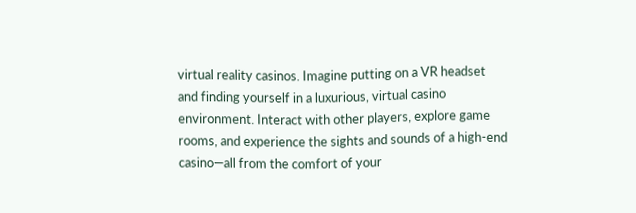virtual reality casinos. Imagine putting on a VR headset and finding yourself in a luxurious, virtual casino environment. Interact with other players, explore game rooms, and experience the sights and sounds of a high-end casino—all from the comfort of your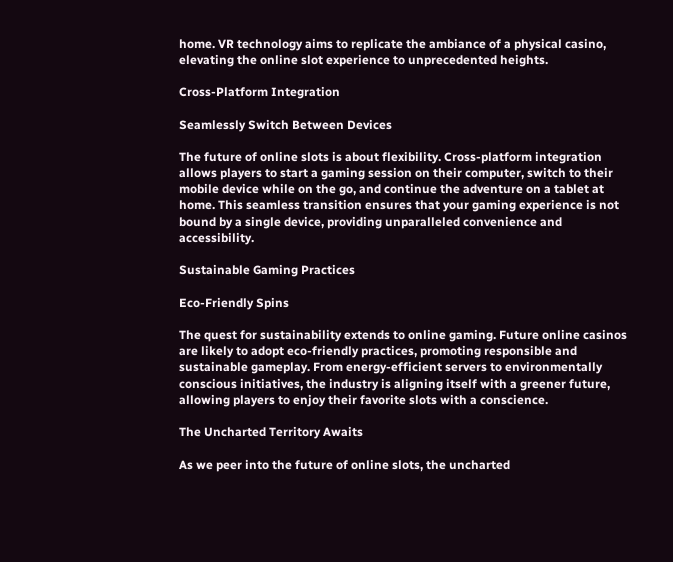home. VR technology aims to replicate the ambiance of a physical casino, elevating the online slot experience to unprecedented heights.

Cross-Platform Integration

Seamlessly Switch Between Devices

The future of online slots is about flexibility. Cross-platform integration allows players to start a gaming session on their computer, switch to their mobile device while on the go, and continue the adventure on a tablet at home. This seamless transition ensures that your gaming experience is not bound by a single device, providing unparalleled convenience and accessibility.

Sustainable Gaming Practices

Eco-Friendly Spins

The quest for sustainability extends to online gaming. Future online casinos are likely to adopt eco-friendly practices, promoting responsible and sustainable gameplay. From energy-efficient servers to environmentally conscious initiatives, the industry is aligning itself with a greener future, allowing players to enjoy their favorite slots with a conscience.

The Uncharted Territory Awaits

As we peer into the future of online slots, the uncharted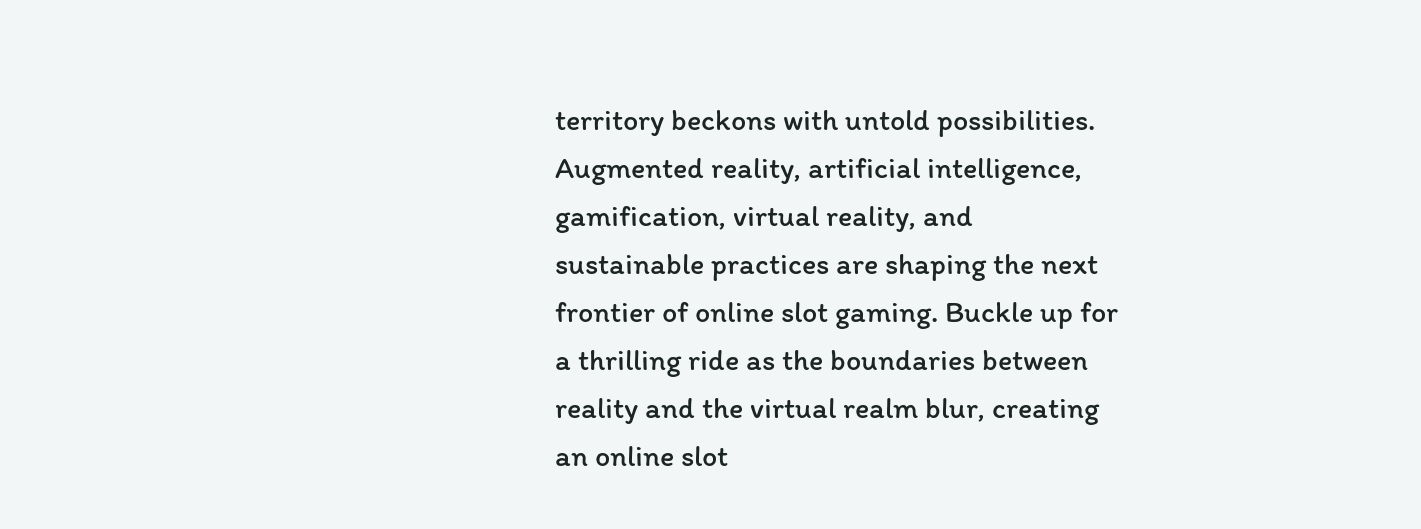territory beckons with untold possibilities. Augmented reality, artificial intelligence, gamification, virtual reality, and sustainable practices are shaping the next frontier of online slot gaming. Buckle up for a thrilling ride as the boundaries between reality and the virtual realm blur, creating an online slot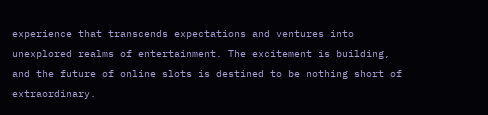experience that transcends expectations and ventures into unexplored realms of entertainment. The excitement is building, and the future of online slots is destined to be nothing short of extraordinary.